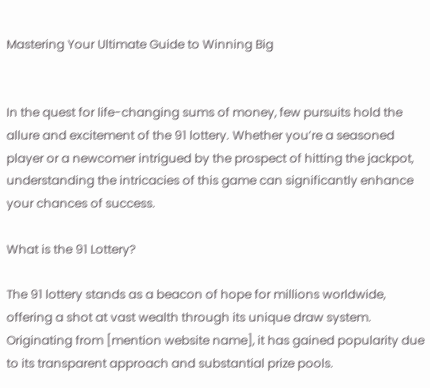Mastering Your Ultimate Guide to Winning Big


In the quest for life-changing sums of money, few pursuits hold the allure and excitement of the 91 lottery. Whether you’re a seasoned player or a newcomer intrigued by the prospect of hitting the jackpot, understanding the intricacies of this game can significantly enhance your chances of success.

What is the 91 Lottery?

The 91 lottery stands as a beacon of hope for millions worldwide, offering a shot at vast wealth through its unique draw system. Originating from [mention website name], it has gained popularity due to its transparent approach and substantial prize pools.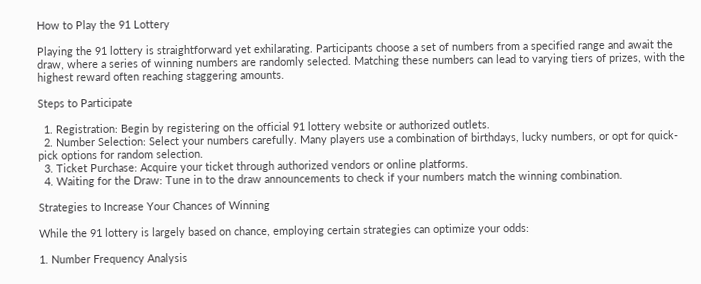How to Play the 91 Lottery

Playing the 91 lottery is straightforward yet exhilarating. Participants choose a set of numbers from a specified range and await the draw, where a series of winning numbers are randomly selected. Matching these numbers can lead to varying tiers of prizes, with the highest reward often reaching staggering amounts.

Steps to Participate

  1. Registration: Begin by registering on the official 91 lottery website or authorized outlets.
  2. Number Selection: Select your numbers carefully. Many players use a combination of birthdays, lucky numbers, or opt for quick-pick options for random selection.
  3. Ticket Purchase: Acquire your ticket through authorized vendors or online platforms.
  4. Waiting for the Draw: Tune in to the draw announcements to check if your numbers match the winning combination.

Strategies to Increase Your Chances of Winning

While the 91 lottery is largely based on chance, employing certain strategies can optimize your odds:

1. Number Frequency Analysis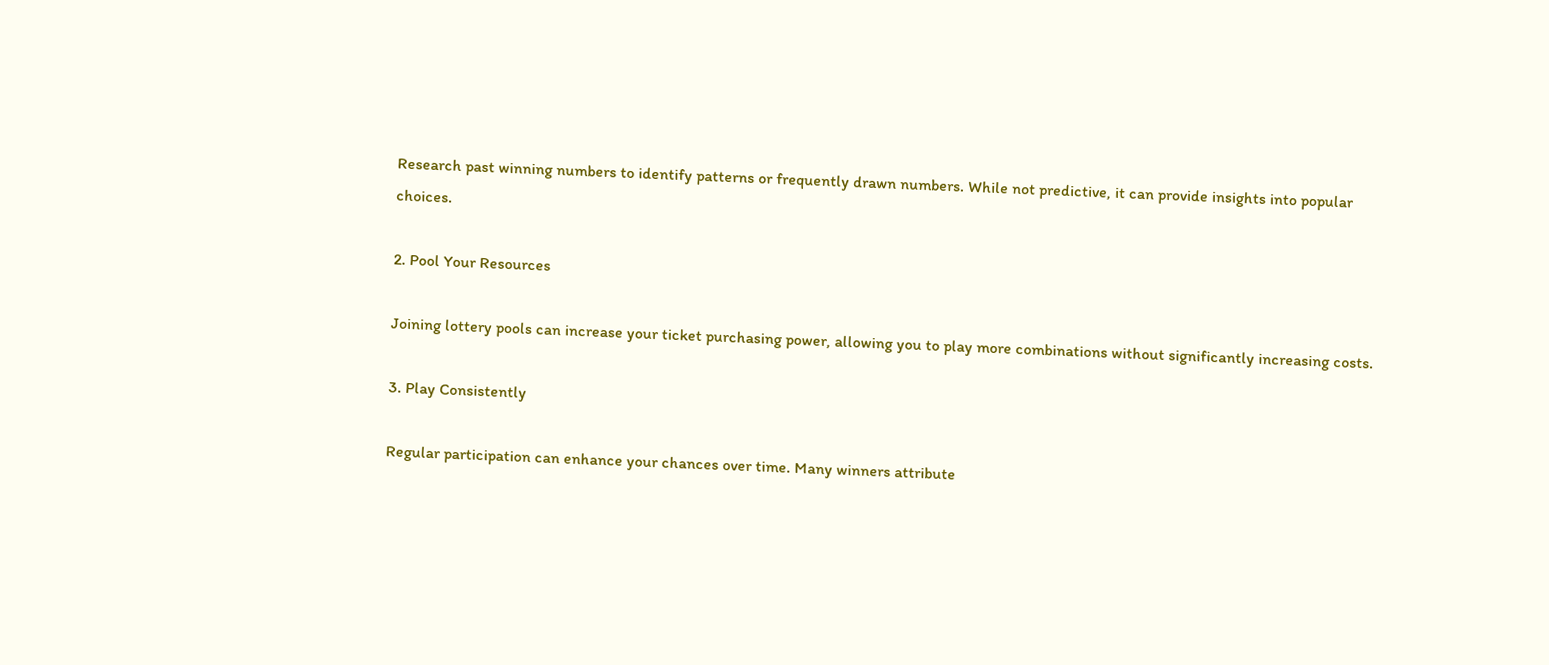Research past winning numbers to identify patterns or frequently drawn numbers. While not predictive, it can provide insights into popular choices.

2. Pool Your Resources

Joining lottery pools can increase your ticket purchasing power, allowing you to play more combinations without significantly increasing costs.

3. Play Consistently

Regular participation can enhance your chances over time. Many winners attribute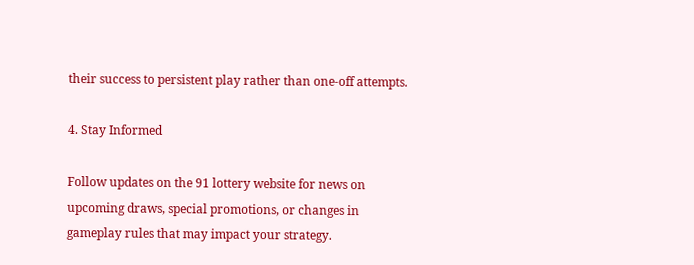their success to persistent play rather than one-off attempts.

4. Stay Informed

Follow updates on the 91 lottery website for news on upcoming draws, special promotions, or changes in gameplay rules that may impact your strategy.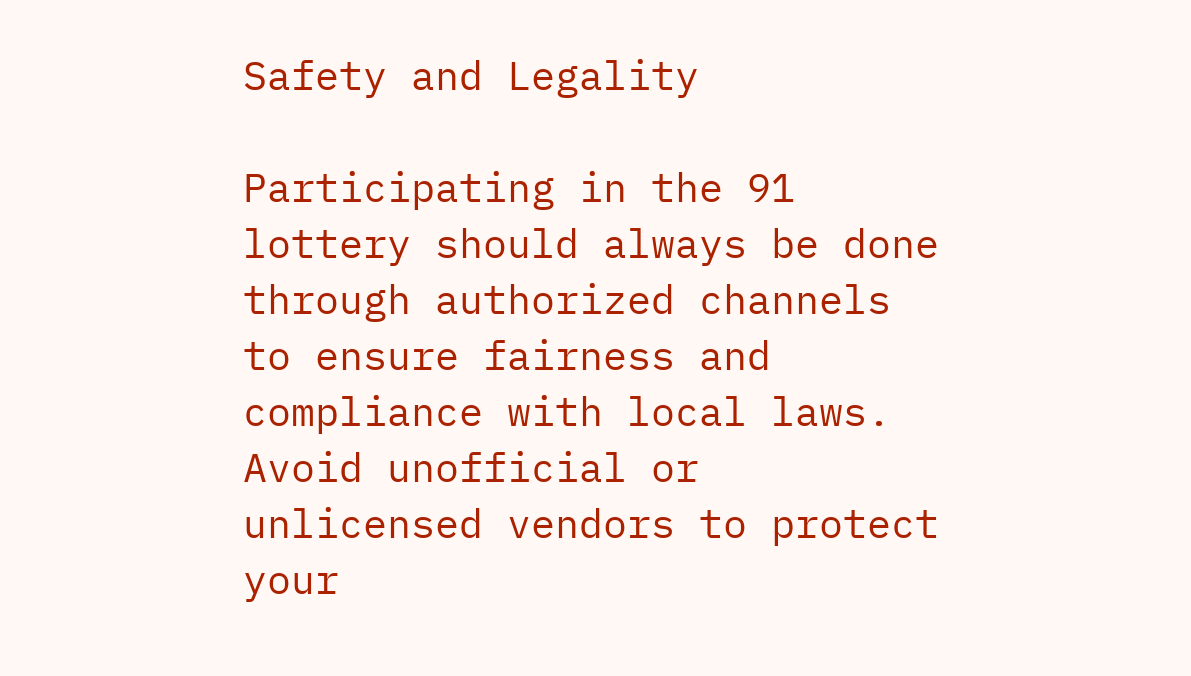Safety and Legality

Participating in the 91 lottery should always be done through authorized channels to ensure fairness and compliance with local laws. Avoid unofficial or unlicensed vendors to protect your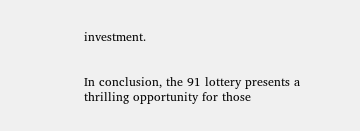investment.


In conclusion, the 91 lottery presents a thrilling opportunity for those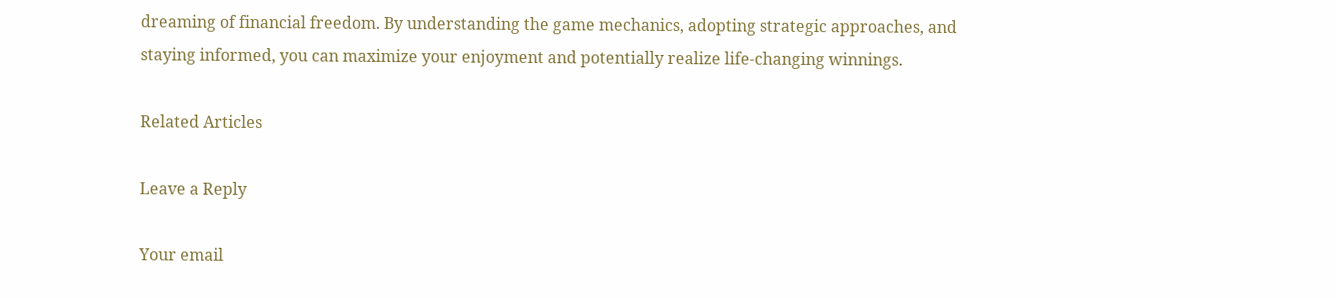dreaming of financial freedom. By understanding the game mechanics, adopting strategic approaches, and staying informed, you can maximize your enjoyment and potentially realize life-changing winnings.

Related Articles

Leave a Reply

Your email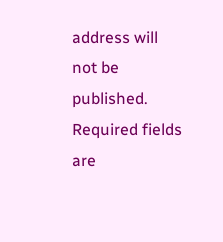address will not be published. Required fields are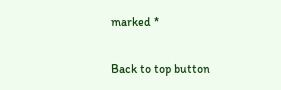marked *

Back to top button